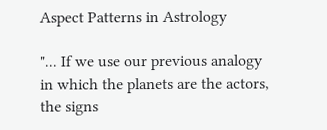Aspect Patterns in Astrology

"... If we use our previous analogy in which the planets are the actors, the signs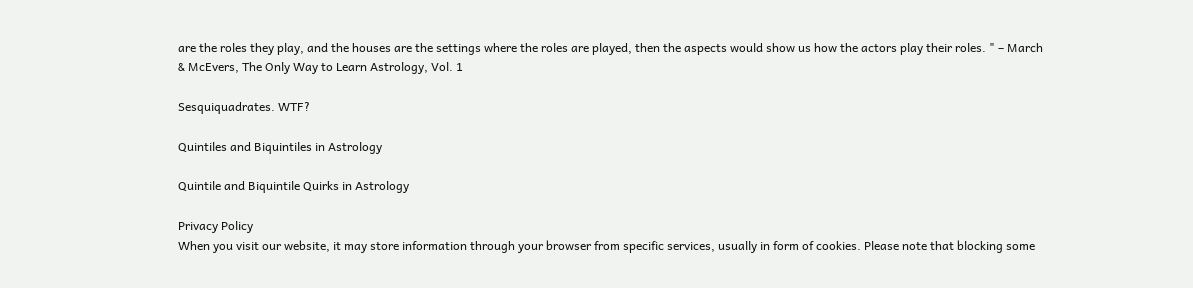are the roles they play, and the houses are the settings where the roles are played, then the aspects would show us how the actors play their roles. " – March & McEvers, The Only Way to Learn Astrology, Vol. 1

Sesquiquadrates. WTF?

Quintiles and Biquintiles in Astrology

Quintile and Biquintile Quirks in Astrology

Privacy Policy
When you visit our website, it may store information through your browser from specific services, usually in form of cookies. Please note that blocking some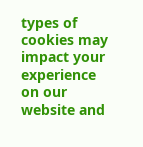types of cookies may impact your experience on our website and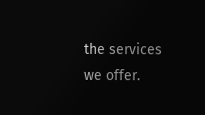the services we offer.